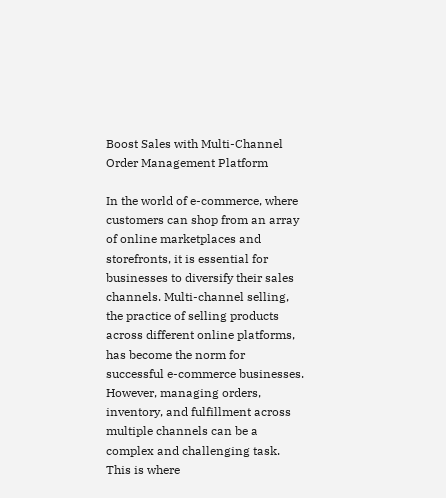Boost Sales with Multi-Channel Order Management Platform

In the world of e-commerce, where customers can shop from an array of online marketplaces and storefronts, it is essential for businesses to diversify their sales channels. Multi-channel selling, the practice of selling products across different online platforms, has become the norm for successful e-commerce businesses. However, managing orders, inventory, and fulfillment across multiple channels can be a complex and challenging task. This is where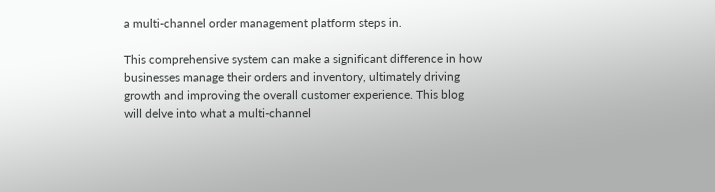a multi-channel order management platform steps in.

This comprehensive system can make a significant difference in how businesses manage their orders and inventory, ultimately driving growth and improving the overall customer experience. This blog will delve into what a multi-channel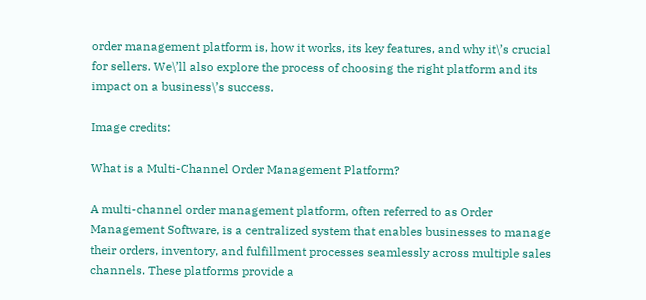order management platform is, how it works, its key features, and why it\’s crucial for sellers. We\’ll also explore the process of choosing the right platform and its impact on a business\’s success.

Image credits:

What is a Multi-Channel Order Management Platform?

A multi-channel order management platform, often referred to as Order Management Software, is a centralized system that enables businesses to manage their orders, inventory, and fulfillment processes seamlessly across multiple sales channels. These platforms provide a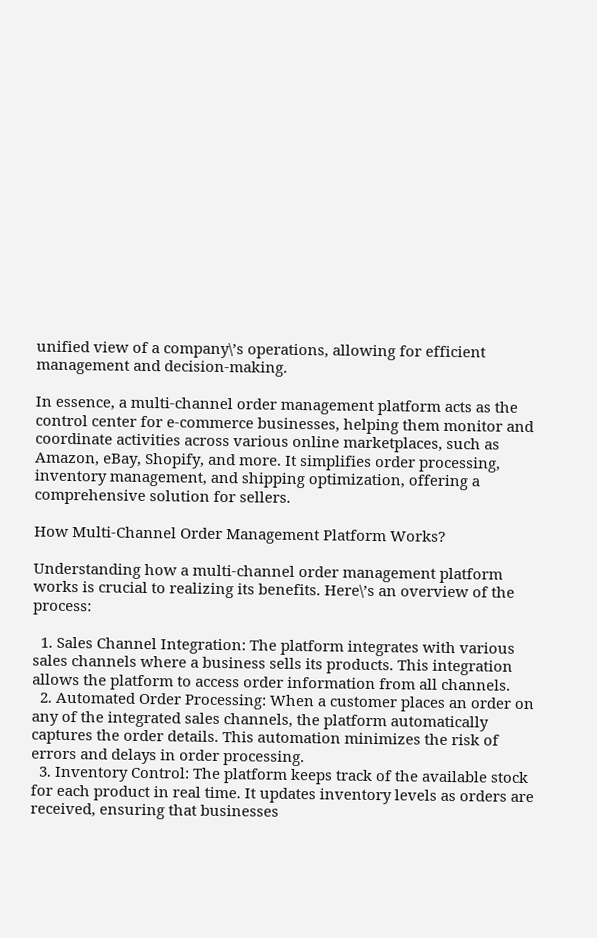unified view of a company\’s operations, allowing for efficient management and decision-making.

In essence, a multi-channel order management platform acts as the control center for e-commerce businesses, helping them monitor and coordinate activities across various online marketplaces, such as Amazon, eBay, Shopify, and more. It simplifies order processing, inventory management, and shipping optimization, offering a comprehensive solution for sellers.

How Multi-Channel Order Management Platform Works?

Understanding how a multi-channel order management platform works is crucial to realizing its benefits. Here\’s an overview of the process:

  1. Sales Channel Integration: The platform integrates with various sales channels where a business sells its products. This integration allows the platform to access order information from all channels.
  2. Automated Order Processing: When a customer places an order on any of the integrated sales channels, the platform automatically captures the order details. This automation minimizes the risk of errors and delays in order processing.
  3. Inventory Control: The platform keeps track of the available stock for each product in real time. It updates inventory levels as orders are received, ensuring that businesses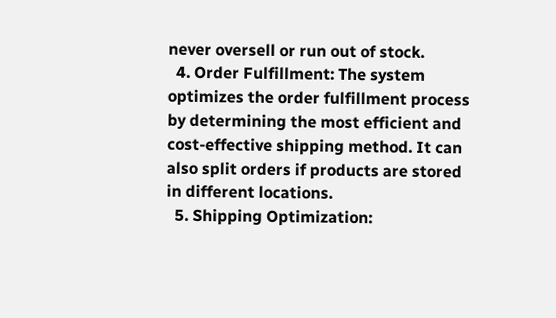never oversell or run out of stock.
  4. Order Fulfillment: The system optimizes the order fulfillment process by determining the most efficient and cost-effective shipping method. It can also split orders if products are stored in different locations.
  5. Shipping Optimization: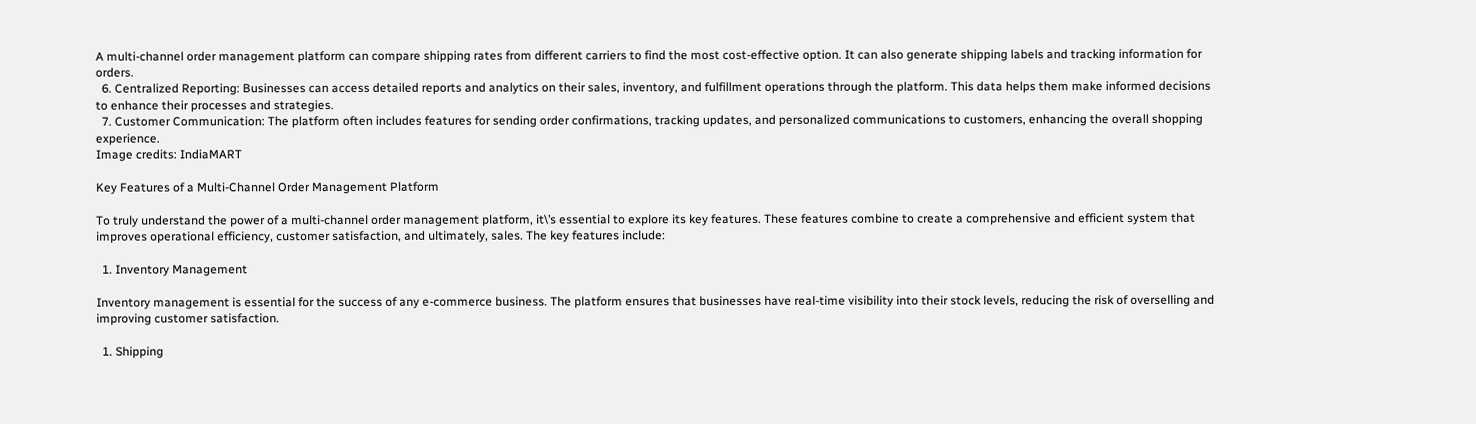A multi-channel order management platform can compare shipping rates from different carriers to find the most cost-effective option. It can also generate shipping labels and tracking information for orders.
  6. Centralized Reporting: Businesses can access detailed reports and analytics on their sales, inventory, and fulfillment operations through the platform. This data helps them make informed decisions to enhance their processes and strategies.
  7. Customer Communication: The platform often includes features for sending order confirmations, tracking updates, and personalized communications to customers, enhancing the overall shopping experience.
Image credits: IndiaMART

Key Features of a Multi-Channel Order Management Platform

To truly understand the power of a multi-channel order management platform, it\’s essential to explore its key features. These features combine to create a comprehensive and efficient system that improves operational efficiency, customer satisfaction, and ultimately, sales. The key features include:

  1. Inventory Management

Inventory management is essential for the success of any e-commerce business. The platform ensures that businesses have real-time visibility into their stock levels, reducing the risk of overselling and improving customer satisfaction.

  1. Shipping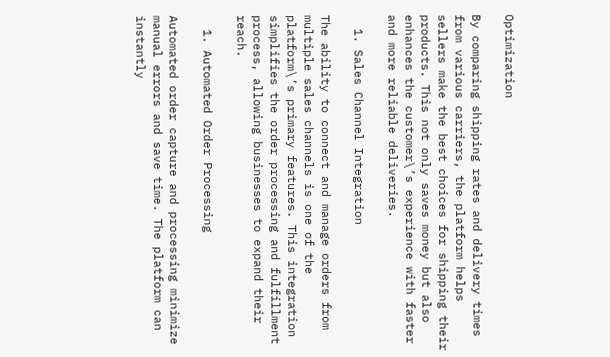Optimization

By comparing shipping rates and delivery times from various carriers, the platform helps sellers make the best choices for shipping their products. This not only saves money but also enhances the customer\’s experience with faster and more reliable deliveries.

  1. Sales Channel Integration

The ability to connect and manage orders from multiple sales channels is one of the platform\’s primary features. This integration simplifies the order processing and fulfillment process, allowing businesses to expand their reach.

  1. Automated Order Processing

Automated order capture and processing minimize manual errors and save time. The platform can instantly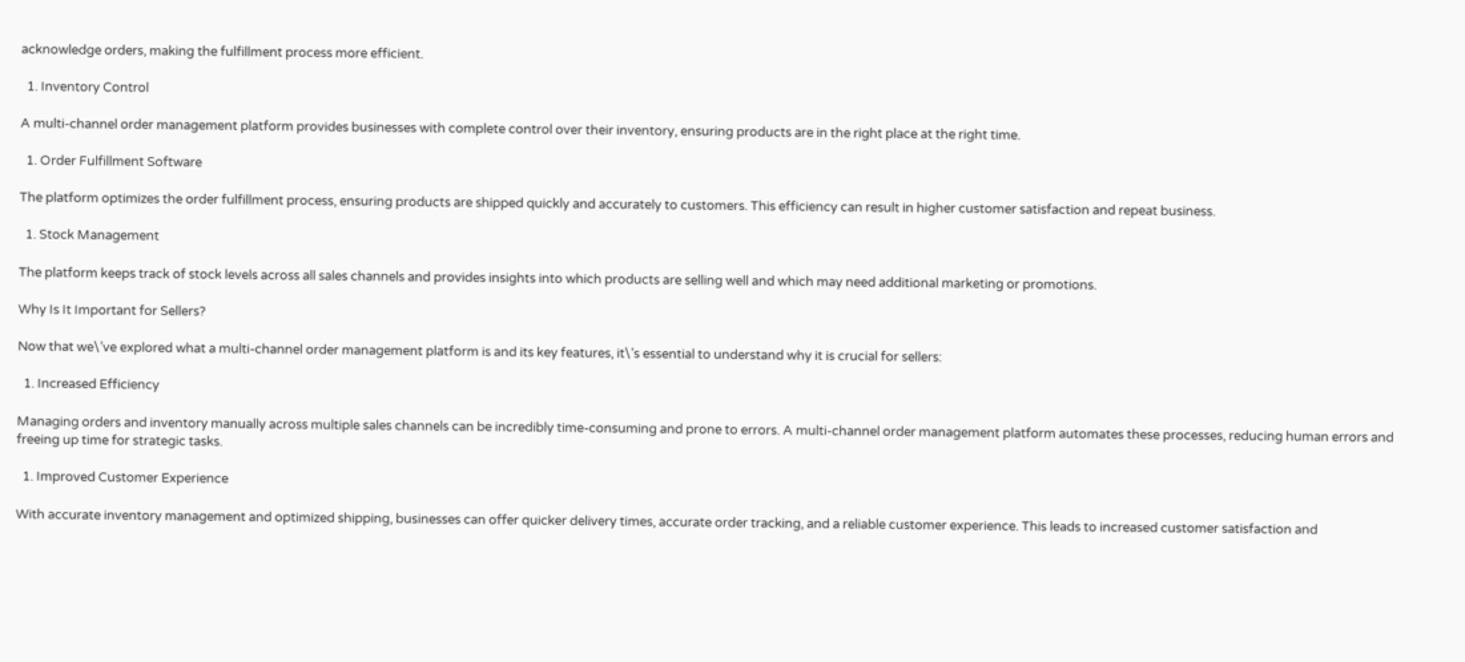acknowledge orders, making the fulfillment process more efficient.

  1. Inventory Control

A multi-channel order management platform provides businesses with complete control over their inventory, ensuring products are in the right place at the right time.

  1. Order Fulfillment Software

The platform optimizes the order fulfillment process, ensuring products are shipped quickly and accurately to customers. This efficiency can result in higher customer satisfaction and repeat business.

  1. Stock Management

The platform keeps track of stock levels across all sales channels and provides insights into which products are selling well and which may need additional marketing or promotions.

Why Is It Important for Sellers?

Now that we\’ve explored what a multi-channel order management platform is and its key features, it\’s essential to understand why it is crucial for sellers:

  1. Increased Efficiency

Managing orders and inventory manually across multiple sales channels can be incredibly time-consuming and prone to errors. A multi-channel order management platform automates these processes, reducing human errors and freeing up time for strategic tasks.

  1. Improved Customer Experience

With accurate inventory management and optimized shipping, businesses can offer quicker delivery times, accurate order tracking, and a reliable customer experience. This leads to increased customer satisfaction and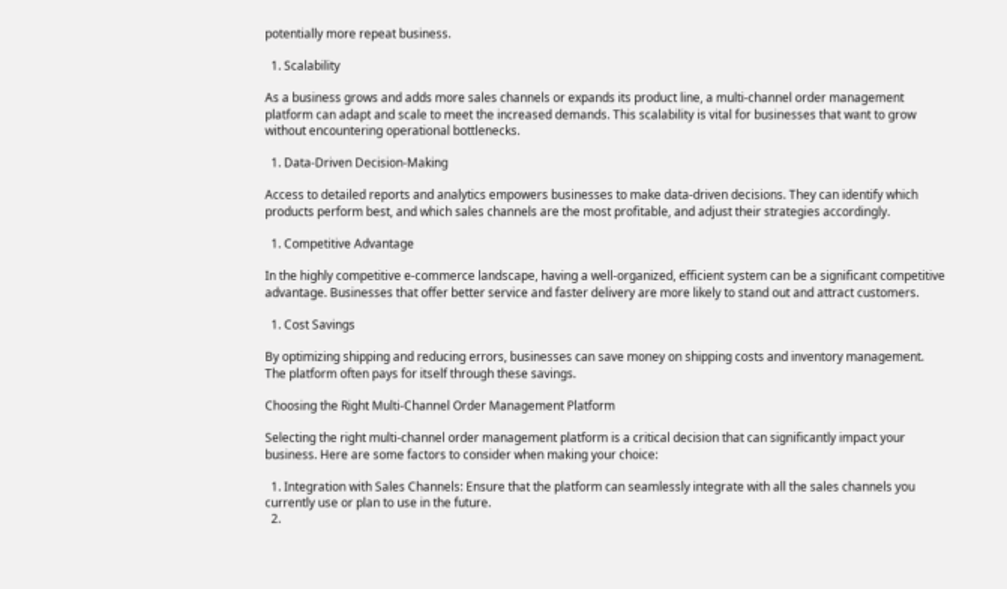potentially more repeat business.

  1. Scalability

As a business grows and adds more sales channels or expands its product line, a multi-channel order management platform can adapt and scale to meet the increased demands. This scalability is vital for businesses that want to grow without encountering operational bottlenecks.

  1. Data-Driven Decision-Making

Access to detailed reports and analytics empowers businesses to make data-driven decisions. They can identify which products perform best, and which sales channels are the most profitable, and adjust their strategies accordingly.

  1. Competitive Advantage

In the highly competitive e-commerce landscape, having a well-organized, efficient system can be a significant competitive advantage. Businesses that offer better service and faster delivery are more likely to stand out and attract customers.

  1. Cost Savings

By optimizing shipping and reducing errors, businesses can save money on shipping costs and inventory management. The platform often pays for itself through these savings.

Choosing the Right Multi-Channel Order Management Platform

Selecting the right multi-channel order management platform is a critical decision that can significantly impact your business. Here are some factors to consider when making your choice:

  1. Integration with Sales Channels: Ensure that the platform can seamlessly integrate with all the sales channels you currently use or plan to use in the future.
  2.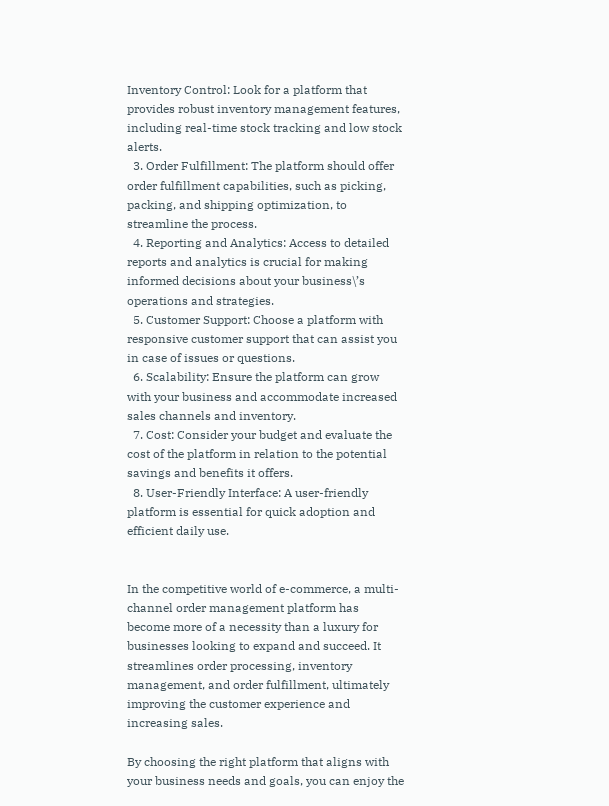Inventory Control: Look for a platform that provides robust inventory management features, including real-time stock tracking and low stock alerts.
  3. Order Fulfillment: The platform should offer order fulfillment capabilities, such as picking, packing, and shipping optimization, to streamline the process.
  4. Reporting and Analytics: Access to detailed reports and analytics is crucial for making informed decisions about your business\’s operations and strategies.
  5. Customer Support: Choose a platform with responsive customer support that can assist you in case of issues or questions.
  6. Scalability: Ensure the platform can grow with your business and accommodate increased sales channels and inventory.
  7. Cost: Consider your budget and evaluate the cost of the platform in relation to the potential savings and benefits it offers.
  8. User-Friendly Interface: A user-friendly platform is essential for quick adoption and efficient daily use.


In the competitive world of e-commerce, a multi-channel order management platform has become more of a necessity than a luxury for businesses looking to expand and succeed. It streamlines order processing, inventory management, and order fulfillment, ultimately improving the customer experience and increasing sales.

By choosing the right platform that aligns with your business needs and goals, you can enjoy the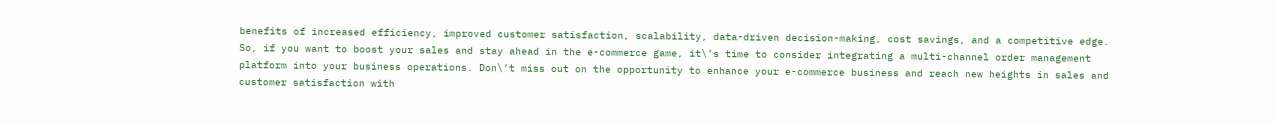benefits of increased efficiency, improved customer satisfaction, scalability, data-driven decision-making, cost savings, and a competitive edge. So, if you want to boost your sales and stay ahead in the e-commerce game, it\’s time to consider integrating a multi-channel order management platform into your business operations. Don\’t miss out on the opportunity to enhance your e-commerce business and reach new heights in sales and customer satisfaction with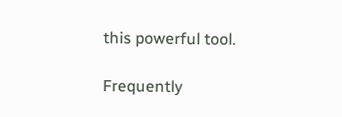this powerful tool.

Frequently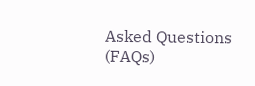Asked Questions (FAQs)